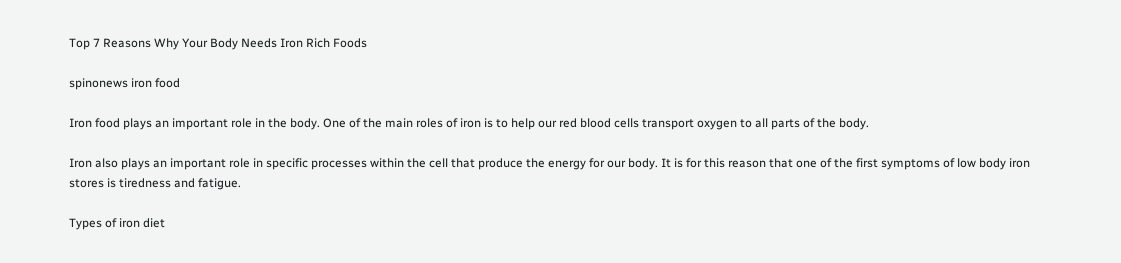Top 7 Reasons Why Your Body Needs Iron Rich Foods

spinonews iron food

Iron food plays an important role in the body. One of the main roles of iron is to help our red blood cells transport oxygen to all parts of the body.

Iron also plays an important role in specific processes within the cell that produce the energy for our body. It is for this reason that one of the first symptoms of low body iron stores is tiredness and fatigue.

Types of iron diet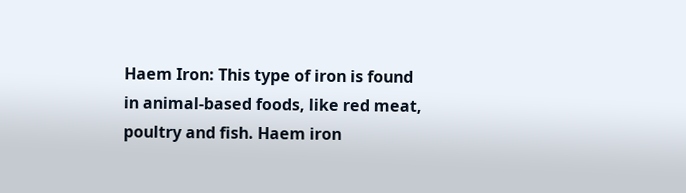Haem Iron: This type of iron is found in animal-based foods, like red meat, poultry and fish. Haem iron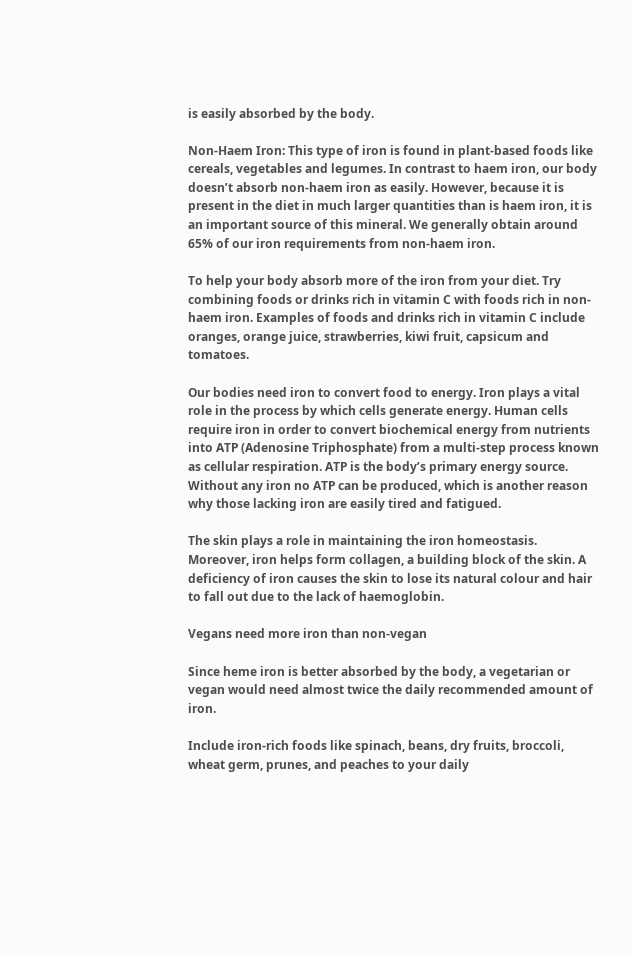is easily absorbed by the body.

Non-Haem Iron: This type of iron is found in plant-based foods like cereals, vegetables and legumes. In contrast to haem iron, our body doesn’t absorb non-haem iron as easily. However, because it is present in the diet in much larger quantities than is haem iron, it is an important source of this mineral. We generally obtain around 65% of our iron requirements from non-haem iron.

To help your body absorb more of the iron from your diet. Try combining foods or drinks rich in vitamin C with foods rich in non-haem iron. Examples of foods and drinks rich in vitamin C include oranges, orange juice, strawberries, kiwi fruit, capsicum and tomatoes.

Our bodies need iron to convert food to energy. Iron plays a vital role in the process by which cells generate energy. Human cells require iron in order to convert biochemical energy from nutrients into ATP (Adenosine Triphosphate) from a multi-step process known as cellular respiration. ATP is the body’s primary energy source.  Without any iron no ATP can be produced, which is another reason why those lacking iron are easily tired and fatigued.

The skin plays a role in maintaining the iron homeostasis. Moreover, iron helps form collagen, a building block of the skin. A deficiency of iron causes the skin to lose its natural colour and hair to fall out due to the lack of haemoglobin.

Vegans need more iron than non-vegan

Since heme iron is better absorbed by the body, a vegetarian or vegan would need almost twice the daily recommended amount of iron.

Include iron-rich foods like spinach, beans, dry fruits, broccoli, wheat germ, prunes, and peaches to your daily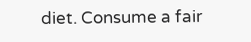diet. Consume a fair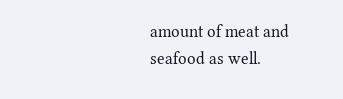amount of meat and seafood as well.